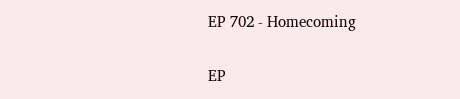EP 702 - Homecoming

EP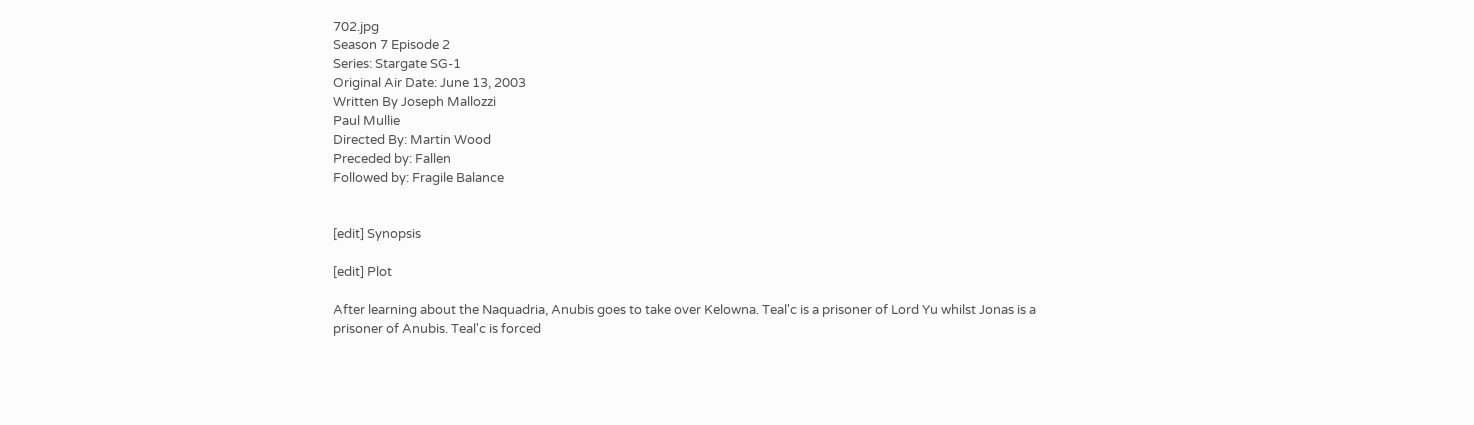702.jpg
Season 7 Episode 2
Series: Stargate SG-1
Original Air Date: June 13, 2003
Written By Joseph Mallozzi
Paul Mullie
Directed By: Martin Wood
Preceded by: Fallen
Followed by: Fragile Balance


[edit] Synopsis

[edit] Plot

After learning about the Naquadria, Anubis goes to take over Kelowna. Teal'c is a prisoner of Lord Yu whilst Jonas is a prisoner of Anubis. Teal'c is forced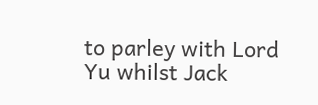to parley with Lord Yu whilst Jack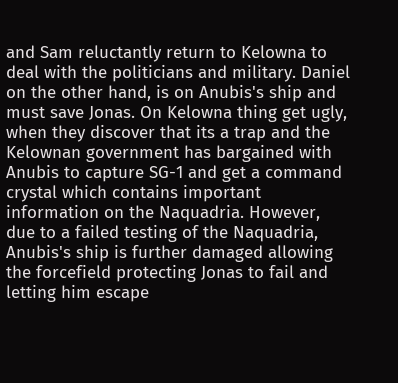and Sam reluctantly return to Kelowna to deal with the politicians and military. Daniel on the other hand, is on Anubis's ship and must save Jonas. On Kelowna thing get ugly, when they discover that its a trap and the Kelownan government has bargained with Anubis to capture SG-1 and get a command crystal which contains important information on the Naquadria. However, due to a failed testing of the Naquadria, Anubis's ship is further damaged allowing the forcefield protecting Jonas to fail and letting him escape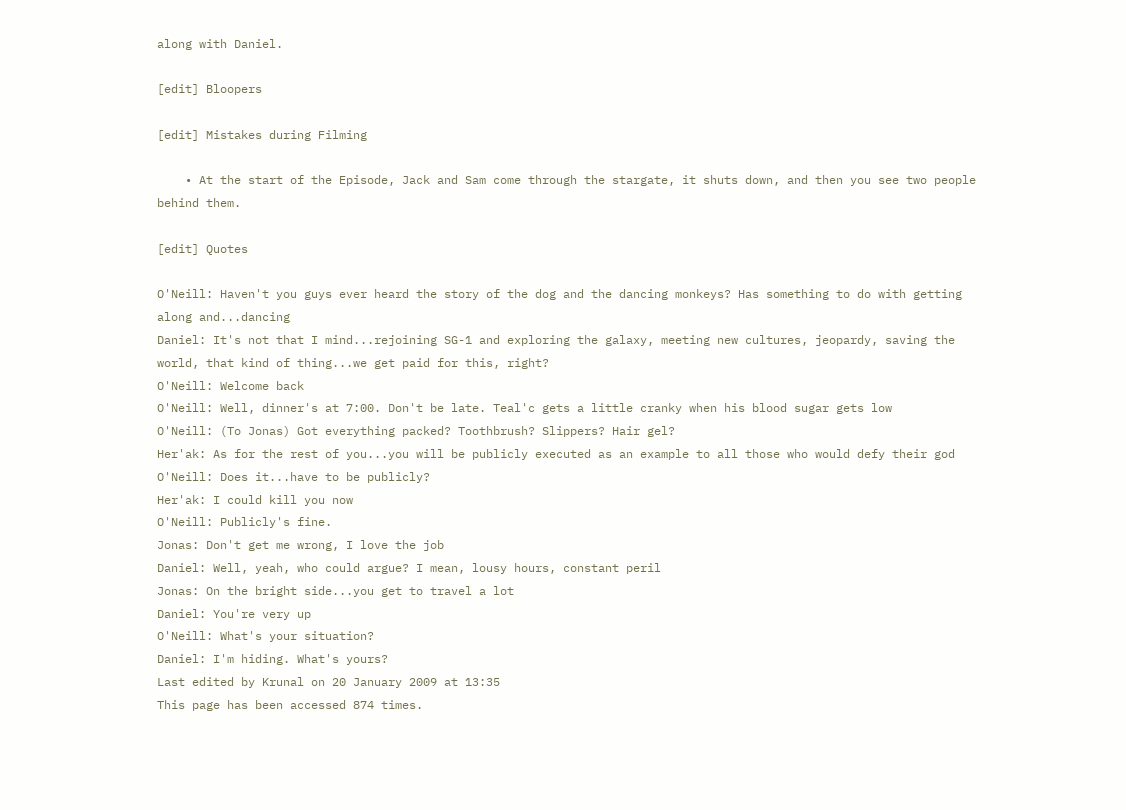along with Daniel.

[edit] Bloopers

[edit] Mistakes during Filming

    • At the start of the Episode, Jack and Sam come through the stargate, it shuts down, and then you see two people behind them.

[edit] Quotes

O'Neill: Haven't you guys ever heard the story of the dog and the dancing monkeys? Has something to do with getting along and...dancing
Daniel: It's not that I mind...rejoining SG-1 and exploring the galaxy, meeting new cultures, jeopardy, saving the world, that kind of thing...we get paid for this, right?
O'Neill: Welcome back
O'Neill: Well, dinner's at 7:00. Don't be late. Teal'c gets a little cranky when his blood sugar gets low
O'Neill: (To Jonas) Got everything packed? Toothbrush? Slippers? Hair gel?
Her'ak: As for the rest of you...you will be publicly executed as an example to all those who would defy their god
O'Neill: Does it...have to be publicly?
Her'ak: I could kill you now
O'Neill: Publicly's fine.
Jonas: Don't get me wrong, I love the job
Daniel: Well, yeah, who could argue? I mean, lousy hours, constant peril
Jonas: On the bright side...you get to travel a lot
Daniel: You're very up
O'Neill: What's your situation?
Daniel: I'm hiding. What's yours?
Last edited by Krunal on 20 January 2009 at 13:35
This page has been accessed 874 times.